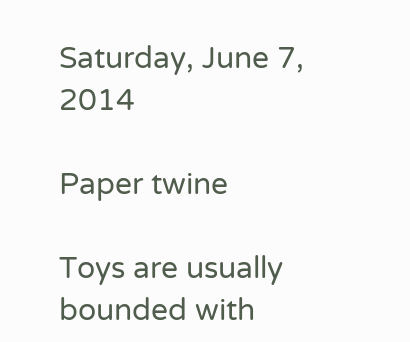Saturday, June 7, 2014

Paper twine

Toys are usually bounded with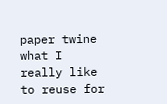paper twine what I really like to reuse for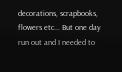decorations, scrapbooks, flowers etc... But one day run out and I needed to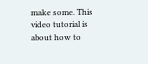make some. This video tutorial is about how to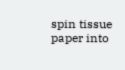spin tissue paper into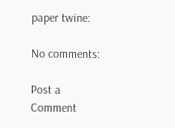paper twine:

No comments:

Post a Comment